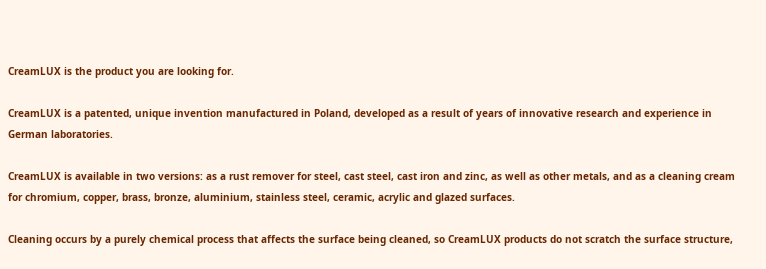CreamLUX is the product you are looking for.

CreamLUX is a patented, unique invention manufactured in Poland, developed as a result of years of innovative research and experience in German laboratories.

CreamLUX is available in two versions: as a rust remover for steel, cast steel, cast iron and zinc, as well as other metals, and as a cleaning cream for chromium, copper, brass, bronze, aluminium, stainless steel, ceramic, acrylic and glazed surfaces.

Cleaning occurs by a purely chemical process that affects the surface being cleaned, so CreamLUX products do not scratch the surface structure,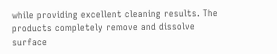while providing excellent cleaning results. The products completely remove and dissolve surface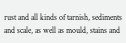rust and all kinds of tarnish, sediments and scale, as well as mould, stains and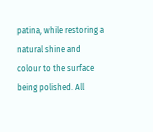patina, while restoring a natural shine and colour to the surface being polished. All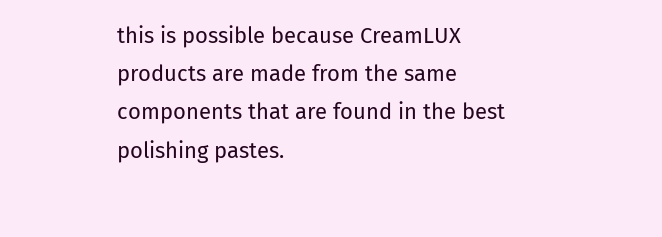this is possible because CreamLUX products are made from the same components that are found in the best polishing pastes.